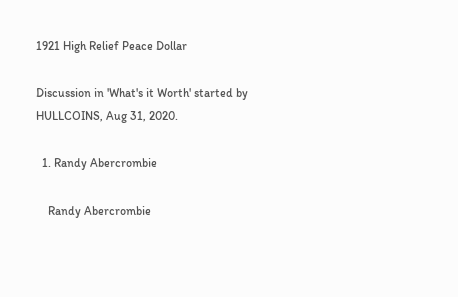1921 High Relief Peace Dollar

Discussion in 'What's it Worth' started by HULLCOINS, Aug 31, 2020.

  1. Randy Abercrombie

    Randy Abercrombie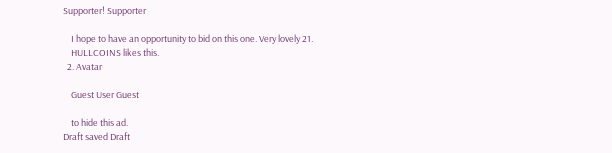Supporter! Supporter

    I hope to have an opportunity to bid on this one. Very lovely 21.
    HULLCOINS likes this.
  2. Avatar

    Guest User Guest

    to hide this ad.
Draft saved Draft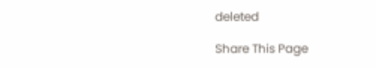deleted

Share This Page